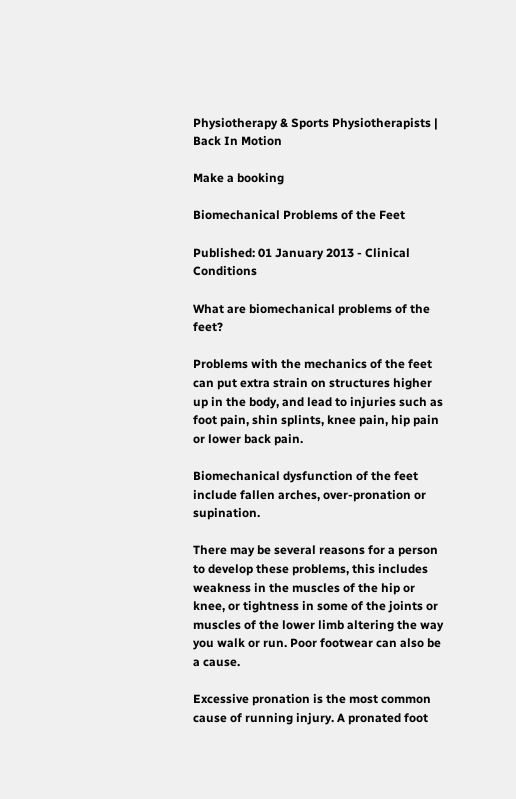Physiotherapy & Sports Physiotherapists | Back In Motion

Make a booking

Biomechanical Problems of the Feet

Published: 01 January 2013 - Clinical Conditions

What are biomechanical problems of the feet?

Problems with the mechanics of the feet can put extra strain on structures higher up in the body, and lead to injuries such as foot pain, shin splints, knee pain, hip pain or lower back pain.

Biomechanical dysfunction of the feet include fallen arches, over-pronation or supination.

There may be several reasons for a person to develop these problems, this includes weakness in the muscles of the hip or knee, or tightness in some of the joints or muscles of the lower limb altering the way you walk or run. Poor footwear can also be a cause.

Excessive pronation is the most common cause of running injury. A pronated foot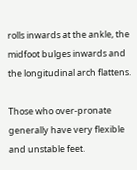rolls inwards at the ankle, the midfoot bulges inwards and the longitudinal arch flattens.

Those who over-pronate generally have very flexible and unstable feet.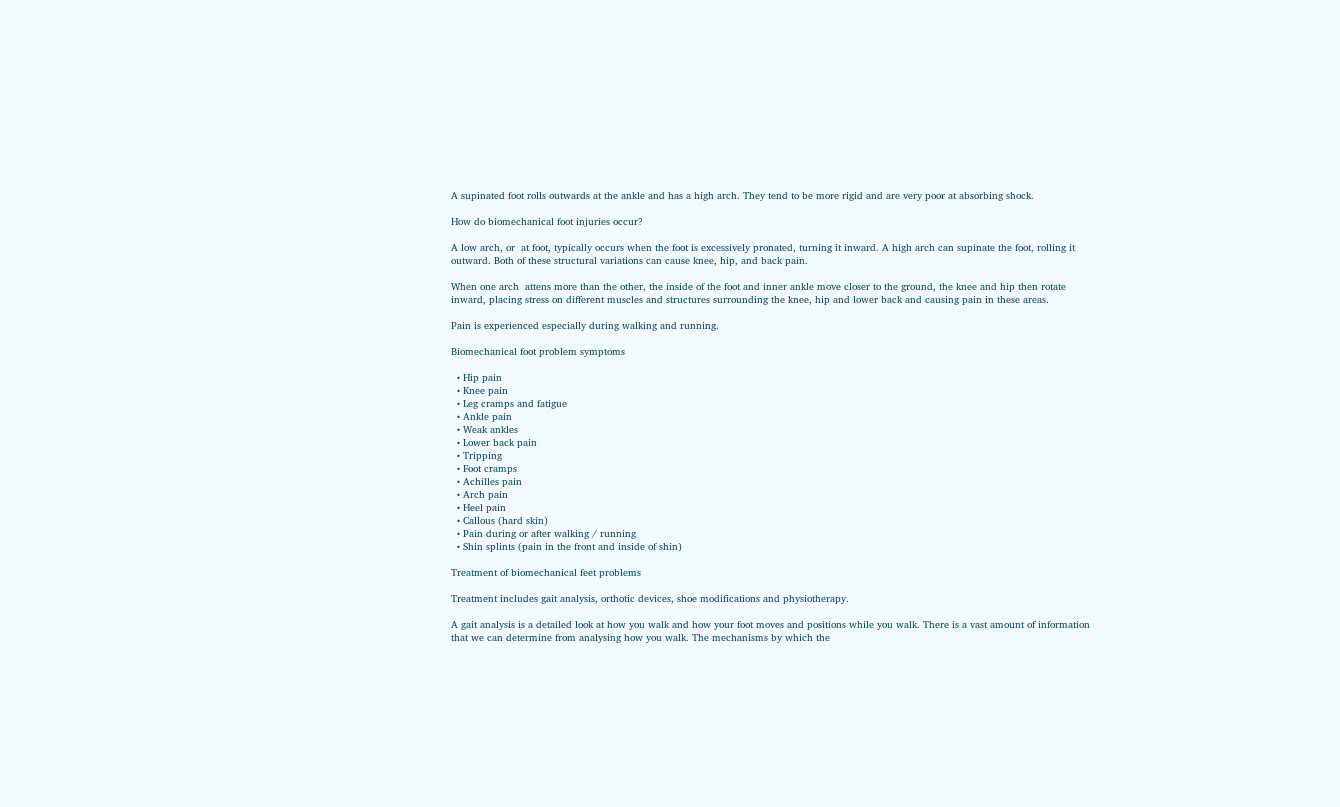A supinated foot rolls outwards at the ankle and has a high arch. They tend to be more rigid and are very poor at absorbing shock.

How do biomechanical foot injuries occur?

A low arch, or  at foot, typically occurs when the foot is excessively pronated, turning it inward. A high arch can supinate the foot, rolling it outward. Both of these structural variations can cause knee, hip, and back pain.

When one arch  attens more than the other, the inside of the foot and inner ankle move closer to the ground, the knee and hip then rotate inward, placing stress on different muscles and structures surrounding the knee, hip and lower back and causing pain in these areas.

Pain is experienced especially during walking and running.

Biomechanical foot problem symptoms

  • Hip pain
  • Knee pain
  • Leg cramps and fatigue
  • Ankle pain
  • Weak ankles
  • Lower back pain
  • Tripping
  • Foot cramps
  • Achilles pain
  • Arch pain
  • Heel pain
  • Callous (hard skin)
  • Pain during or after walking / running
  • Shin splints (pain in the front and inside of shin)

Treatment of biomechanical feet problems

Treatment includes gait analysis, orthotic devices, shoe modifications and physiotherapy.

A gait analysis is a detailed look at how you walk and how your foot moves and positions while you walk. There is a vast amount of information that we can determine from analysing how you walk. The mechanisms by which the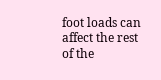foot loads can affect the rest of the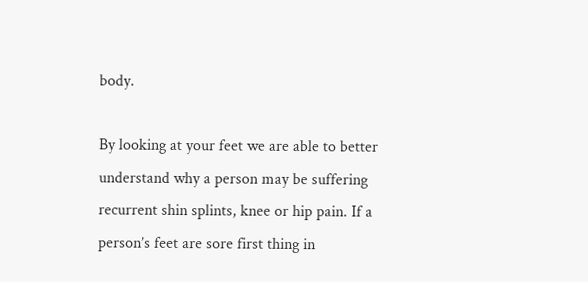body.

By looking at your feet we are able to better understand why a person may be suffering recurrent shin splints, knee or hip pain. If a person’s feet are sore first thing in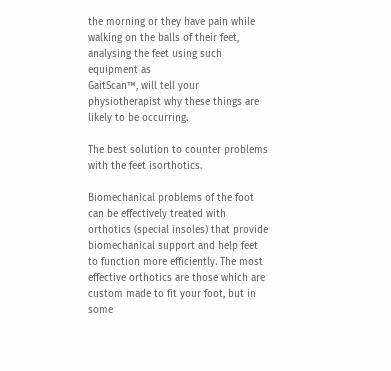the morning or they have pain while walking on the balls of their feet, analysing the feet using such equipment as
GaitScan™, will tell your physiotherapist why these things are likely to be occurring.

The best solution to counter problems with the feet isorthotics.

Biomechanical problems of the foot can be effectively treated with orthotics (special insoles) that provide biomechanical support and help feet to function more efficiently. The most
effective orthotics are those which are custom made to fit your foot, but in some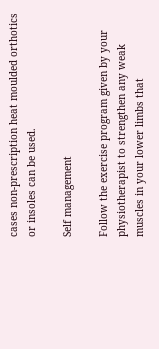cases non-prescription heat moulded orthotics or insoles can be used.

Self management

Follow the exercise program given by your physiotherapist to strengthen any weak muscles in your lower limbs that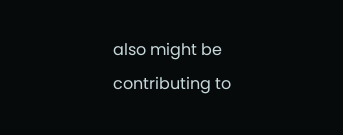also might be contributing to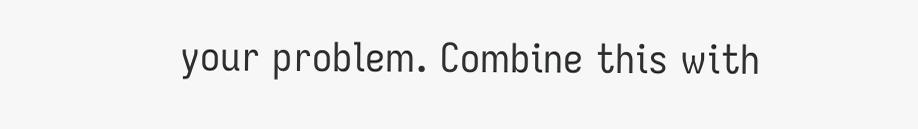your problem. Combine this with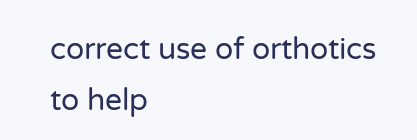correct use of orthotics to help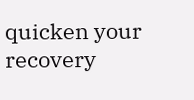quicken your recovery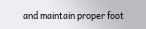and maintain proper foot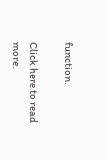function.

Click here to read more.